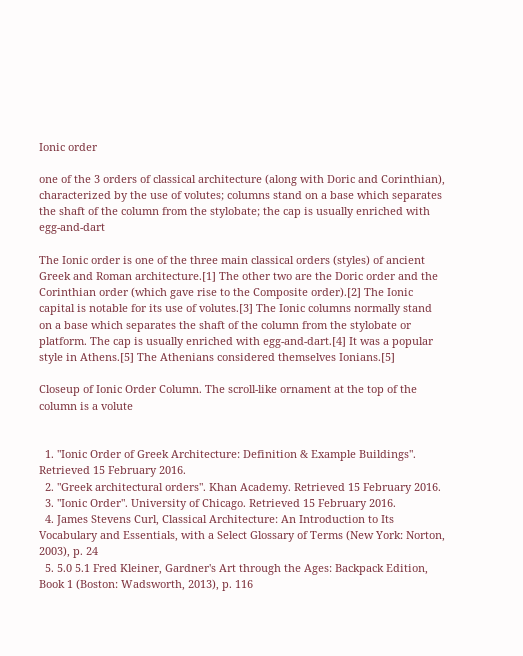Ionic order

one of the 3 orders of classical architecture (along with Doric and Corinthian), characterized by the use of volutes; columns stand on a base which separates the shaft of the column from the stylobate; the cap is usually enriched with egg-and-dart

The Ionic order is one of the three main classical orders (styles) of ancient Greek and Roman architecture.[1] The other two are the Doric order and the Corinthian order (which gave rise to the Composite order).[2] The Ionic capital is notable for its use of volutes.[3] The Ionic columns normally stand on a base which separates the shaft of the column from the stylobate or platform. The cap is usually enriched with egg-and-dart.[4] It was a popular style in Athens.[5] The Athenians considered themselves Ionians.[5]

Closeup of Ionic Order Column. The scroll-like ornament at the top of the column is a volute


  1. "Ionic Order of Greek Architecture: Definition & Example Buildings". Retrieved 15 February 2016.
  2. "Greek architectural orders". Khan Academy. Retrieved 15 February 2016.
  3. "Ionic Order". University of Chicago. Retrieved 15 February 2016.
  4. James Stevens Curl, Classical Architecture: An Introduction to Its Vocabulary and Essentials, with a Select Glossary of Terms (New York: Norton, 2003), p. 24
  5. 5.0 5.1 Fred Kleiner, Gardner's Art through the Ages: Backpack Edition, Book 1 (Boston: Wadsworth, 2013), p. 116